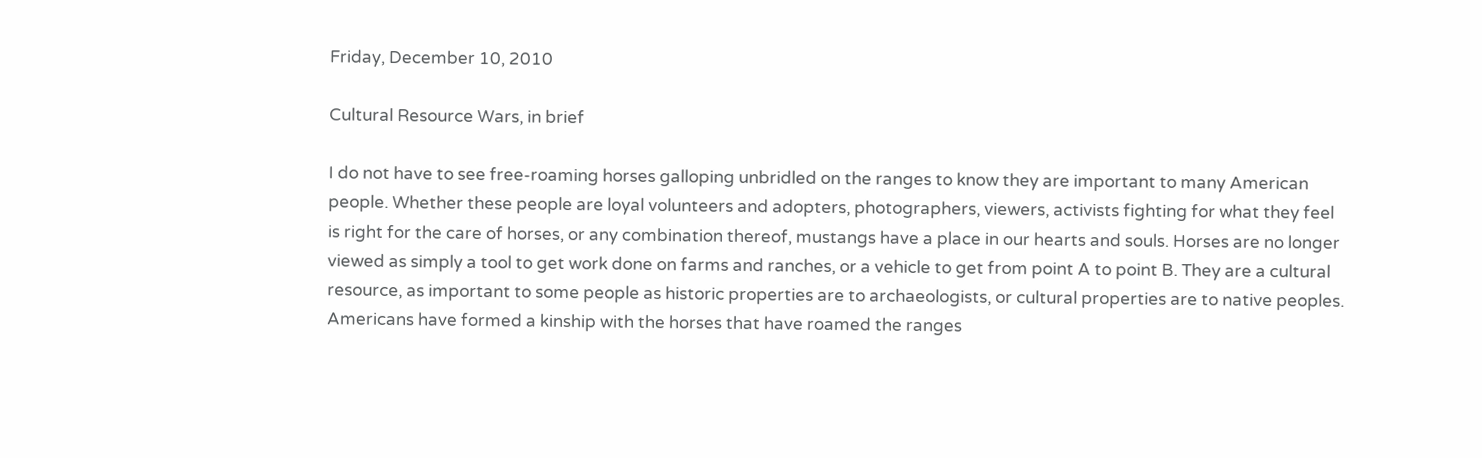Friday, December 10, 2010

Cultural Resource Wars, in brief

I do not have to see free-roaming horses galloping unbridled on the ranges to know they are important to many American people. Whether these people are loyal volunteers and adopters, photographers, viewers, activists fighting for what they feel is right for the care of horses, or any combination thereof, mustangs have a place in our hearts and souls. Horses are no longer viewed as simply a tool to get work done on farms and ranches, or a vehicle to get from point A to point B. They are a cultural resource, as important to some people as historic properties are to archaeologists, or cultural properties are to native peoples. Americans have formed a kinship with the horses that have roamed the ranges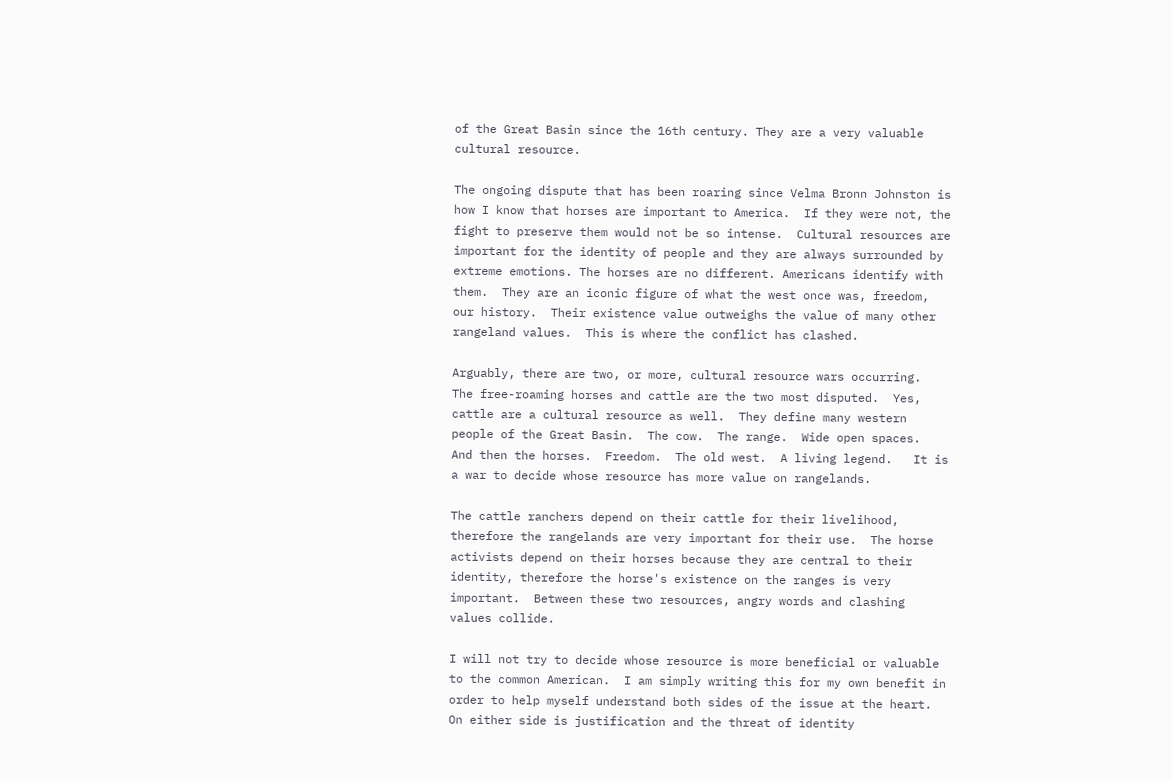of the Great Basin since the 16th century. They are a very valuable cultural resource.

The ongoing dispute that has been roaring since Velma Bronn Johnston is how I know that horses are important to America.  If they were not, the fight to preserve them would not be so intense.  Cultural resources are important for the identity of people and they are always surrounded by extreme emotions. The horses are no different. Americans identify with them.  They are an iconic figure of what the west once was, freedom, our history.  Their existence value outweighs the value of many other rangeland values.  This is where the conflict has clashed.

Arguably, there are two, or more, cultural resource wars occurring.  The free-roaming horses and cattle are the two most disputed.  Yes, cattle are a cultural resource as well.  They define many western people of the Great Basin.  The cow.  The range.  Wide open spaces.  And then the horses.  Freedom.  The old west.  A living legend.   It is a war to decide whose resource has more value on rangelands.

The cattle ranchers depend on their cattle for their livelihood, therefore the rangelands are very important for their use.  The horse activists depend on their horses because they are central to their identity, therefore the horse's existence on the ranges is very important.  Between these two resources, angry words and clashing values collide.

I will not try to decide whose resource is more beneficial or valuable to the common American.  I am simply writing this for my own benefit in order to help myself understand both sides of the issue at the heart.  On either side is justification and the threat of identity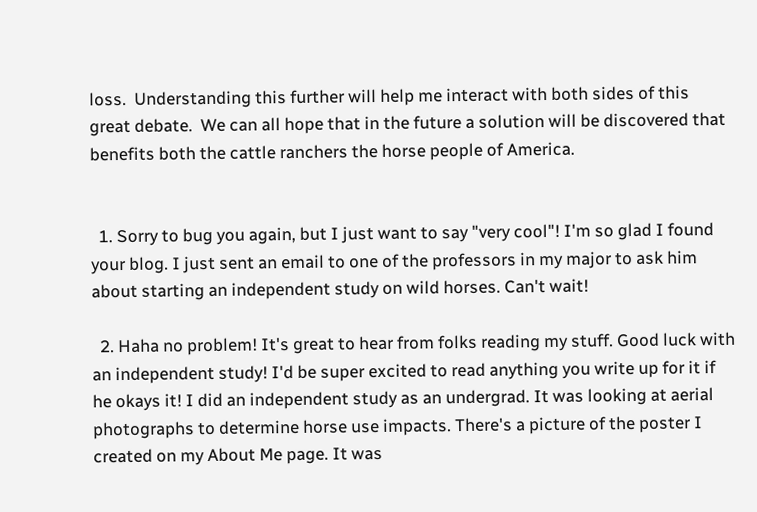loss.  Understanding this further will help me interact with both sides of this great debate.  We can all hope that in the future a solution will be discovered that benefits both the cattle ranchers the horse people of America.


  1. Sorry to bug you again, but I just want to say "very cool"! I'm so glad I found your blog. I just sent an email to one of the professors in my major to ask him about starting an independent study on wild horses. Can't wait!

  2. Haha no problem! It's great to hear from folks reading my stuff. Good luck with an independent study! I'd be super excited to read anything you write up for it if he okays it! I did an independent study as an undergrad. It was looking at aerial photographs to determine horse use impacts. There's a picture of the poster I created on my About Me page. It was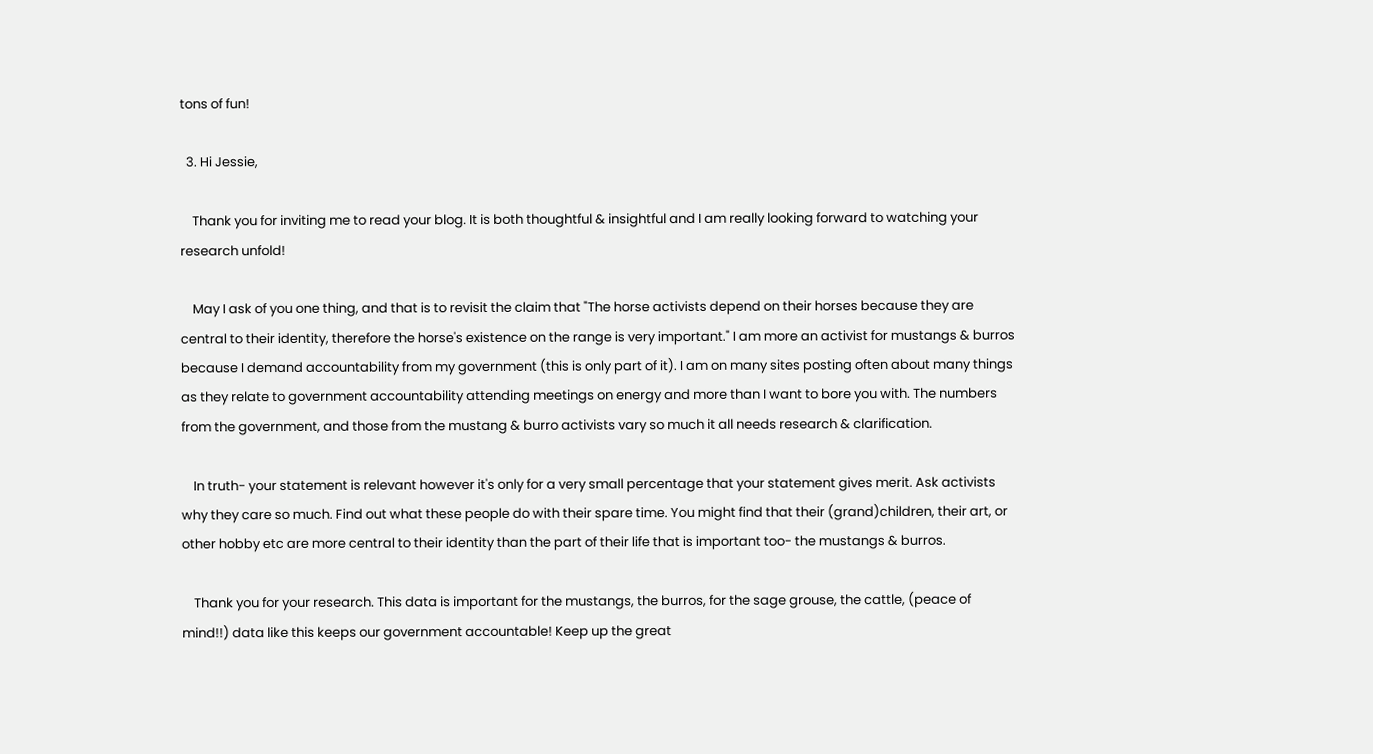tons of fun!

  3. Hi Jessie,

    Thank you for inviting me to read your blog. It is both thoughtful & insightful and I am really looking forward to watching your research unfold!

    May I ask of you one thing, and that is to revisit the claim that "The horse activists depend on their horses because they are central to their identity, therefore the horse's existence on the range is very important." I am more an activist for mustangs & burros because I demand accountability from my government (this is only part of it). I am on many sites posting often about many things as they relate to government accountability attending meetings on energy and more than I want to bore you with. The numbers from the government, and those from the mustang & burro activists vary so much it all needs research & clarification.

    In truth- your statement is relevant however it's only for a very small percentage that your statement gives merit. Ask activists why they care so much. Find out what these people do with their spare time. You might find that their (grand)children, their art, or other hobby etc are more central to their identity than the part of their life that is important too- the mustangs & burros.

    Thank you for your research. This data is important for the mustangs, the burros, for the sage grouse, the cattle, (peace of mind!!) data like this keeps our government accountable! Keep up the great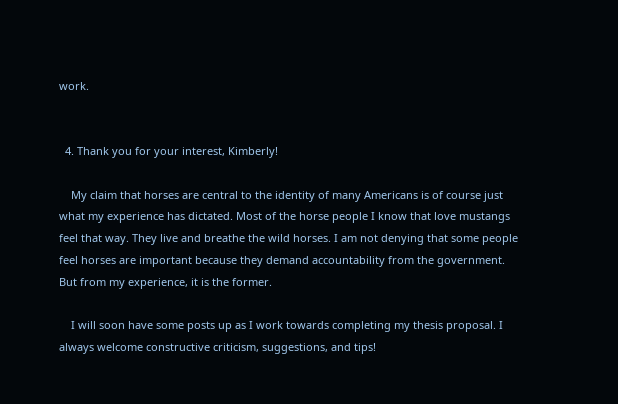work.


  4. Thank you for your interest, Kimberly!

    My claim that horses are central to the identity of many Americans is of course just what my experience has dictated. Most of the horse people I know that love mustangs feel that way. They live and breathe the wild horses. I am not denying that some people feel horses are important because they demand accountability from the government. But from my experience, it is the former.

    I will soon have some posts up as I work towards completing my thesis proposal. I always welcome constructive criticism, suggestions, and tips!